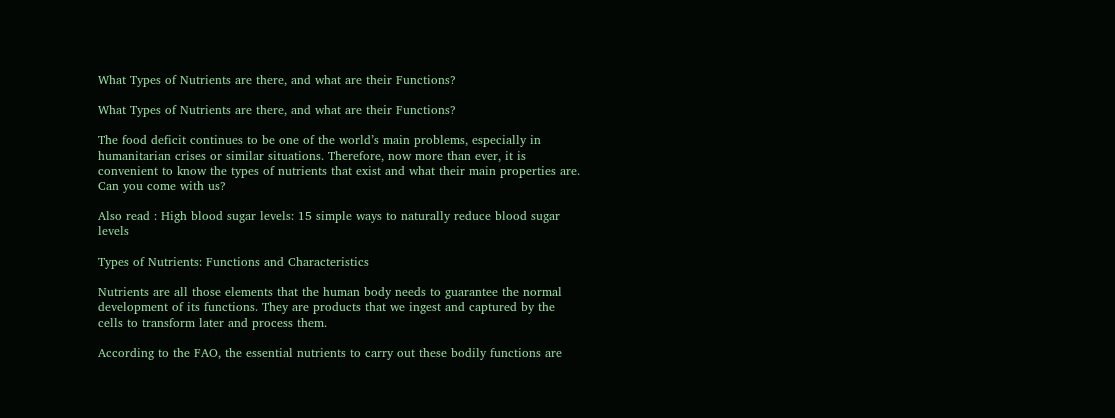What Types of Nutrients are there, and what are their Functions?

What Types of Nutrients are there, and what are their Functions?

The food deficit continues to be one of the world’s main problems, especially in humanitarian crises or similar situations. Therefore, now more than ever, it is convenient to know the types of nutrients that exist and what their main properties are. Can you come with us?

Also read : High blood sugar levels: 15 simple ways to naturally reduce blood sugar levels

Types of Nutrients: Functions and Characteristics

Nutrients are all those elements that the human body needs to guarantee the normal development of its functions. They are products that we ingest and captured by the cells to transform later and process them.

According to the FAO, the essential nutrients to carry out these bodily functions are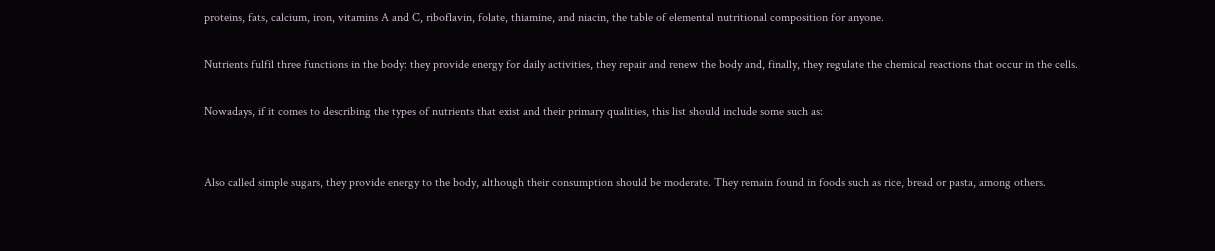proteins, fats, calcium, iron, vitamins A and C, riboflavin, folate, thiamine, and niacin, the table of elemental nutritional composition for anyone.

Nutrients fulfil three functions in the body: they provide energy for daily activities, they repair and renew the body and, finally, they regulate the chemical reactions that occur in the cells.

Nowadays, if it comes to describing the types of nutrients that exist and their primary qualities, this list should include some such as:


Also called simple sugars, they provide energy to the body, although their consumption should be moderate. They remain found in foods such as rice, bread or pasta, among others.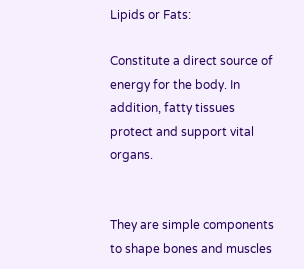Lipids or Fats:

Constitute a direct source of energy for the body. In addition, fatty tissues protect and support vital organs.


They are simple components to shape bones and muscles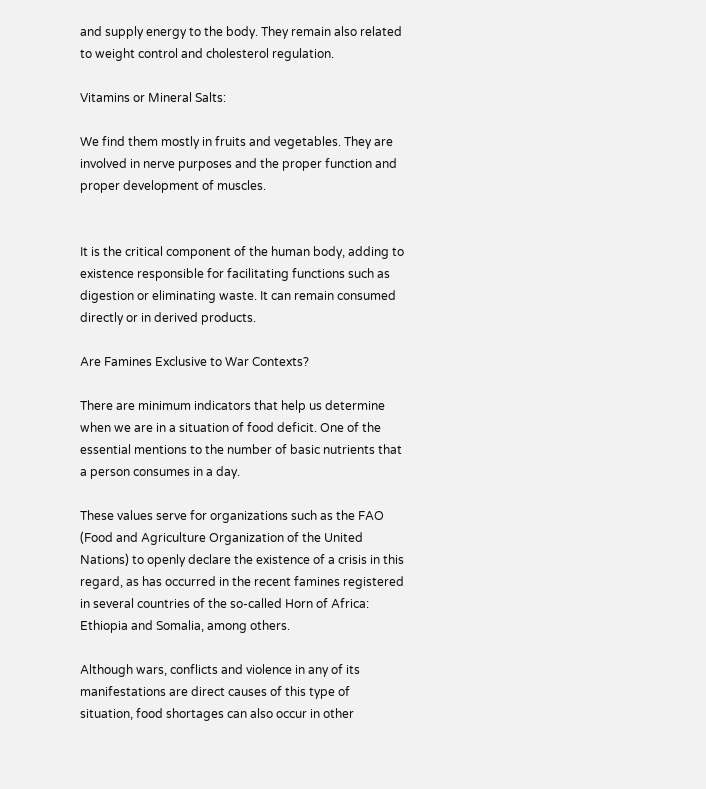and supply energy to the body. They remain also related to weight control and cholesterol regulation.

Vitamins or Mineral Salts:

We find them mostly in fruits and vegetables. They are involved in nerve purposes and the proper function and proper development of muscles.


It is the critical component of the human body, adding to existence responsible for facilitating functions such as digestion or eliminating waste. It can remain consumed directly or in derived products.

Are Famines Exclusive to War Contexts?

There are minimum indicators that help us determine when we are in a situation of food deficit. One of the essential mentions to the number of basic nutrients that a person consumes in a day.

These values serve for organizations such as the FAO (Food and Agriculture Organization of the United Nations) to openly declare the existence of a crisis in this regard, as has occurred in the recent famines registered in several countries of the so-called Horn of Africa: Ethiopia and Somalia, among others.

Although wars, conflicts and violence in any of its manifestations are direct causes of this type of situation, food shortages can also occur in other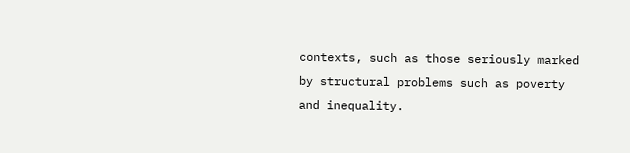contexts, such as those seriously marked by structural problems such as poverty and inequality.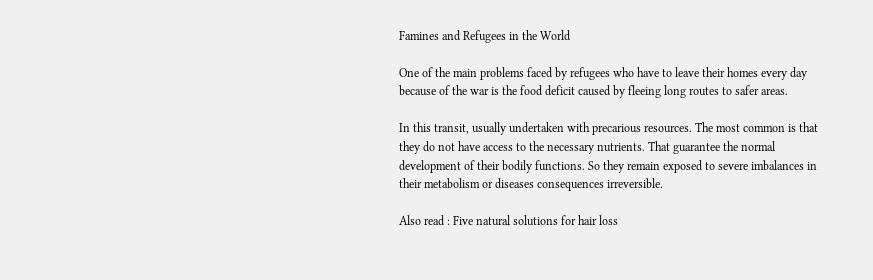Famines and Refugees in the World

One of the main problems faced by refugees who have to leave their homes every day because of the war is the food deficit caused by fleeing long routes to safer areas.

In this transit, usually undertaken with precarious resources. The most common is that they do not have access to the necessary nutrients. That guarantee the normal development of their bodily functions. So they remain exposed to severe imbalances in their metabolism or diseases consequences irreversible.

Also read : Five natural solutions for hair loss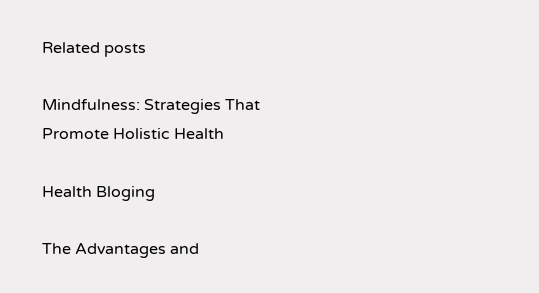Related posts

Mindfulness: Strategies That Promote Holistic Health

Health Bloging

The Advantages and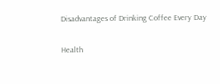Disadvantages of Drinking Coffee Every Day

Health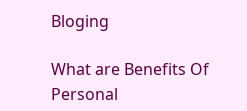Bloging

What are Benefits Of Personal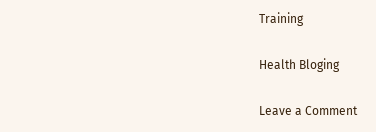Training

Health Bloging

Leave a Comment